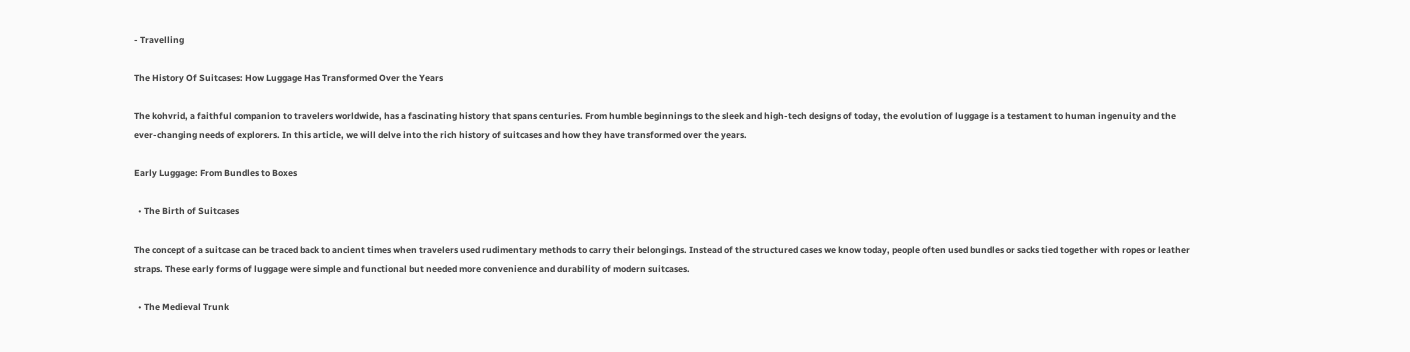- Travelling

The History Of Suitcases: How Luggage Has Transformed Over the Years

The kohvrid, a faithful companion to travelers worldwide, has a fascinating history that spans centuries. From humble beginnings to the sleek and high-tech designs of today, the evolution of luggage is a testament to human ingenuity and the ever-changing needs of explorers. In this article, we will delve into the rich history of suitcases and how they have transformed over the years.

Early Luggage: From Bundles to Boxes

  • The Birth of Suitcases

The concept of a suitcase can be traced back to ancient times when travelers used rudimentary methods to carry their belongings. Instead of the structured cases we know today, people often used bundles or sacks tied together with ropes or leather straps. These early forms of luggage were simple and functional but needed more convenience and durability of modern suitcases.

  • The Medieval Trunk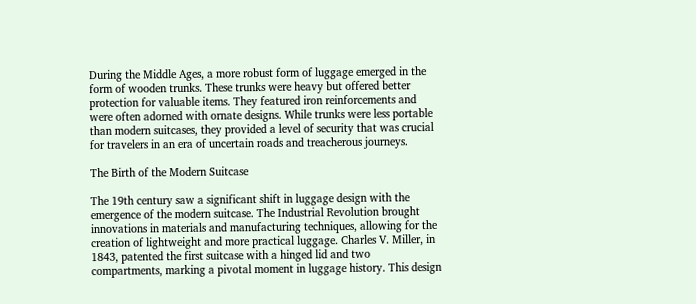During the Middle Ages, a more robust form of luggage emerged in the form of wooden trunks. These trunks were heavy but offered better protection for valuable items. They featured iron reinforcements and were often adorned with ornate designs. While trunks were less portable than modern suitcases, they provided a level of security that was crucial for travelers in an era of uncertain roads and treacherous journeys.

The Birth of the Modern Suitcase

The 19th century saw a significant shift in luggage design with the emergence of the modern suitcase. The Industrial Revolution brought innovations in materials and manufacturing techniques, allowing for the creation of lightweight and more practical luggage. Charles V. Miller, in 1843, patented the first suitcase with a hinged lid and two compartments, marking a pivotal moment in luggage history. This design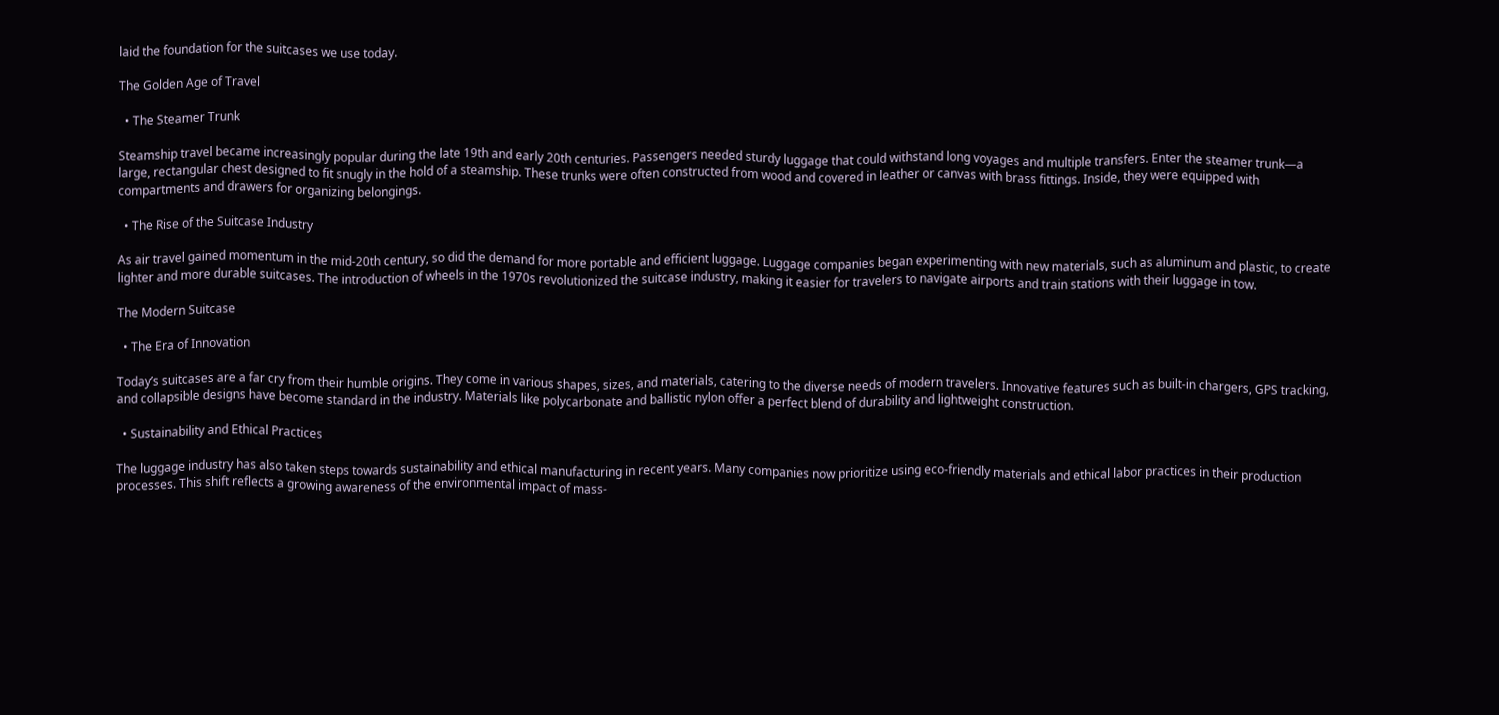laid the foundation for the suitcases we use today.

The Golden Age of Travel

  • The Steamer Trunk

Steamship travel became increasingly popular during the late 19th and early 20th centuries. Passengers needed sturdy luggage that could withstand long voyages and multiple transfers. Enter the steamer trunk—a large, rectangular chest designed to fit snugly in the hold of a steamship. These trunks were often constructed from wood and covered in leather or canvas with brass fittings. Inside, they were equipped with compartments and drawers for organizing belongings.

  • The Rise of the Suitcase Industry

As air travel gained momentum in the mid-20th century, so did the demand for more portable and efficient luggage. Luggage companies began experimenting with new materials, such as aluminum and plastic, to create lighter and more durable suitcases. The introduction of wheels in the 1970s revolutionized the suitcase industry, making it easier for travelers to navigate airports and train stations with their luggage in tow.

The Modern Suitcase

  • The Era of Innovation

Today’s suitcases are a far cry from their humble origins. They come in various shapes, sizes, and materials, catering to the diverse needs of modern travelers. Innovative features such as built-in chargers, GPS tracking, and collapsible designs have become standard in the industry. Materials like polycarbonate and ballistic nylon offer a perfect blend of durability and lightweight construction.

  • Sustainability and Ethical Practices

The luggage industry has also taken steps towards sustainability and ethical manufacturing in recent years. Many companies now prioritize using eco-friendly materials and ethical labor practices in their production processes. This shift reflects a growing awareness of the environmental impact of mass-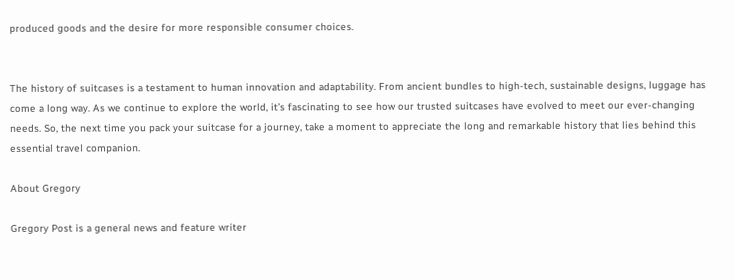produced goods and the desire for more responsible consumer choices.


The history of suitcases is a testament to human innovation and adaptability. From ancient bundles to high-tech, sustainable designs, luggage has come a long way. As we continue to explore the world, it’s fascinating to see how our trusted suitcases have evolved to meet our ever-changing needs. So, the next time you pack your suitcase for a journey, take a moment to appreciate the long and remarkable history that lies behind this essential travel companion.

About Gregory

Gregory Post is a general news and feature writer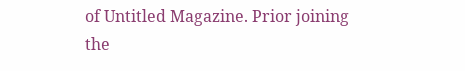of Untitled Magazine. Prior joining the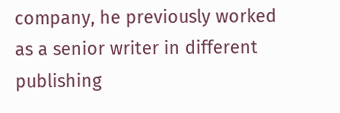company, he previously worked as a senior writer in different publishing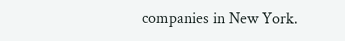companies in New York.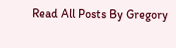Read All Posts By Gregory